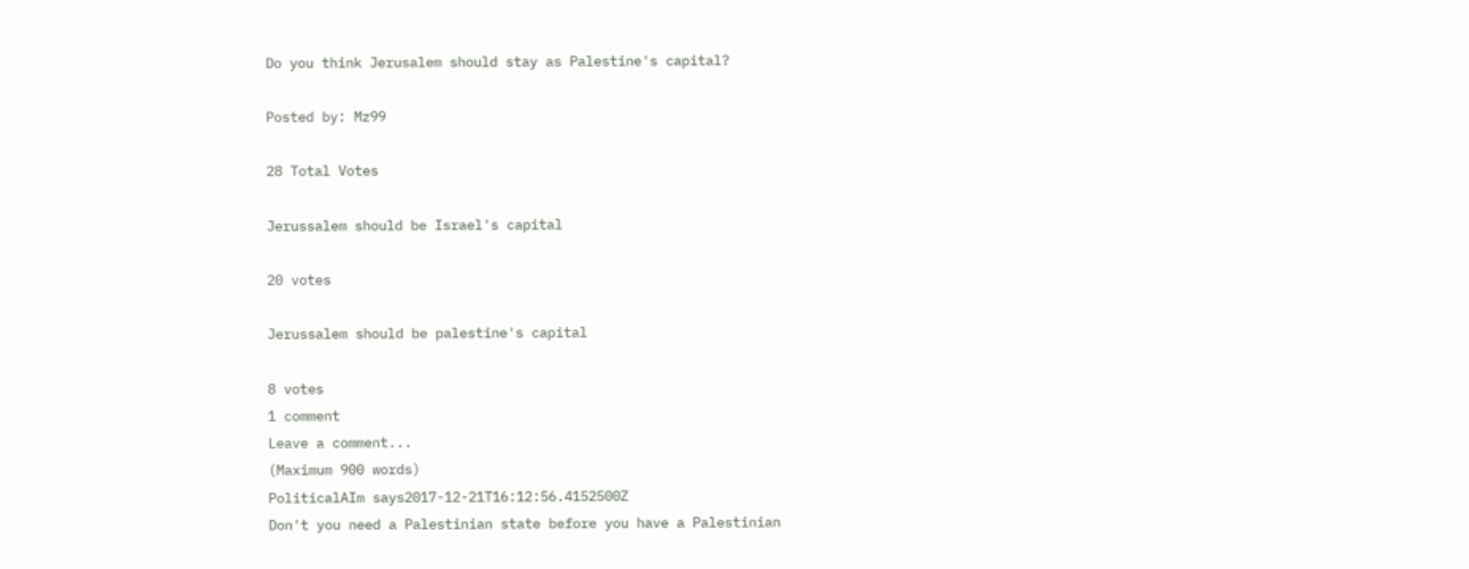Do you think Jerusalem should stay as Palestine's capital?

Posted by: Mz99

28 Total Votes

Jerussalem should be Israel's capital

20 votes

Jerussalem should be palestine's capital

8 votes
1 comment
Leave a comment...
(Maximum 900 words)
PoliticalAIm says2017-12-21T16:12:56.4152500Z
Don't you need a Palestinian state before you have a Palestinian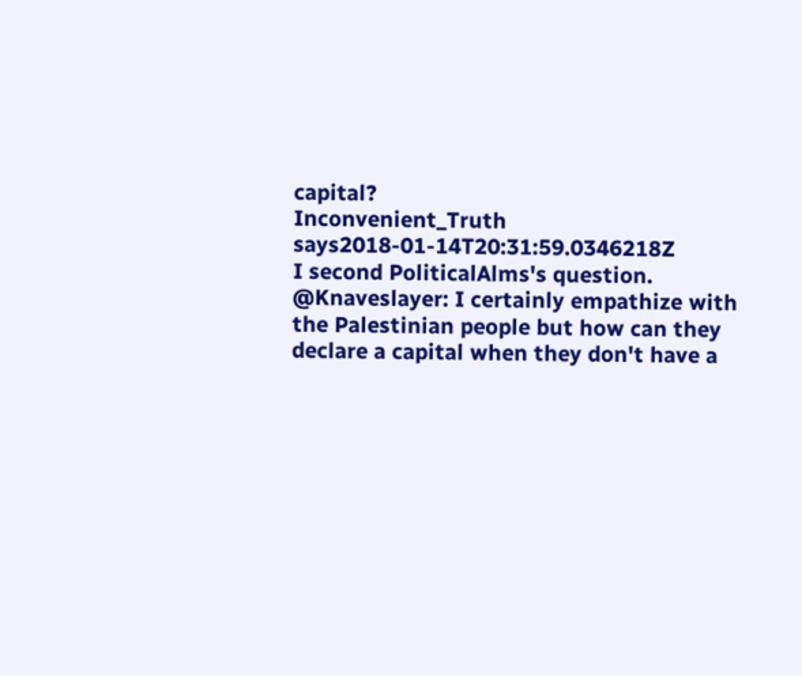capital?
Inconvenient_Truth says2018-01-14T20:31:59.0346218Z
I second PoliticalAlms's question. @Knaveslayer: I certainly empathize with the Palestinian people but how can they declare a capital when they don't have a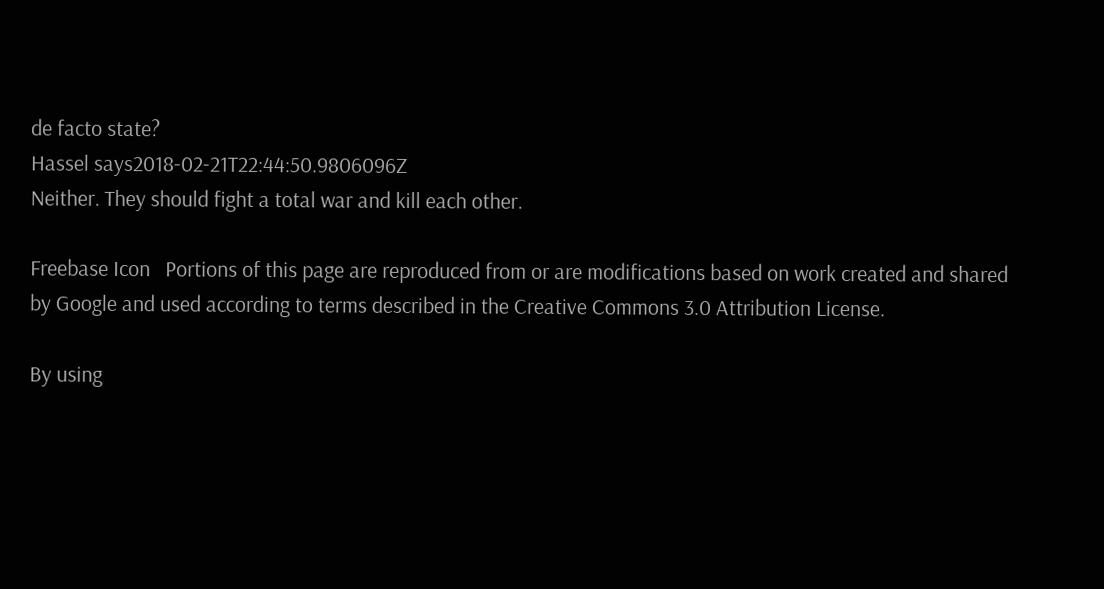de facto state?
Hassel says2018-02-21T22:44:50.9806096Z
Neither. They should fight a total war and kill each other.

Freebase Icon   Portions of this page are reproduced from or are modifications based on work created and shared by Google and used according to terms described in the Creative Commons 3.0 Attribution License.

By using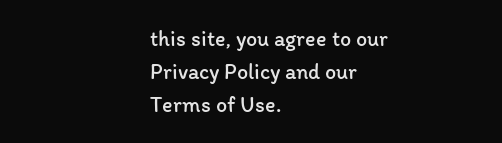this site, you agree to our Privacy Policy and our Terms of Use.